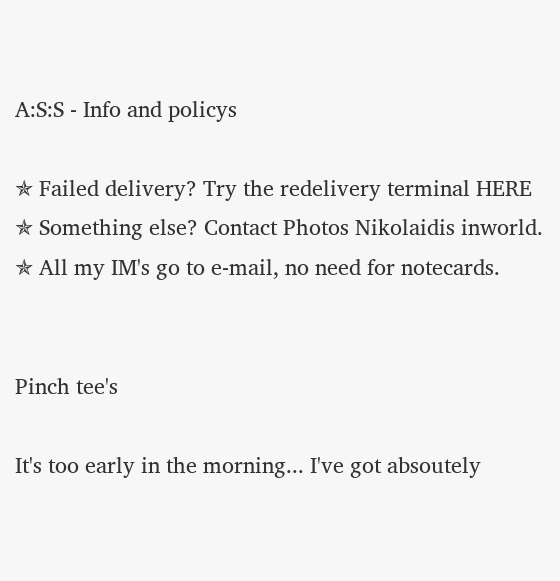A:S:S - Info and policys

✯ Failed delivery? Try the redelivery terminal HERE
✯ Something else? Contact Photos Nikolaidis inworld.
✯ All my IM's go to e-mail, no need for notecards.


Pinch tee's

It's too early in the morning... I've got absoutely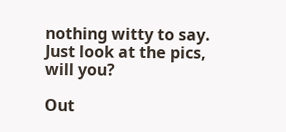nothing witty to say. Just look at the pics, will you?

Out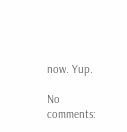now. Yup.

No comments: